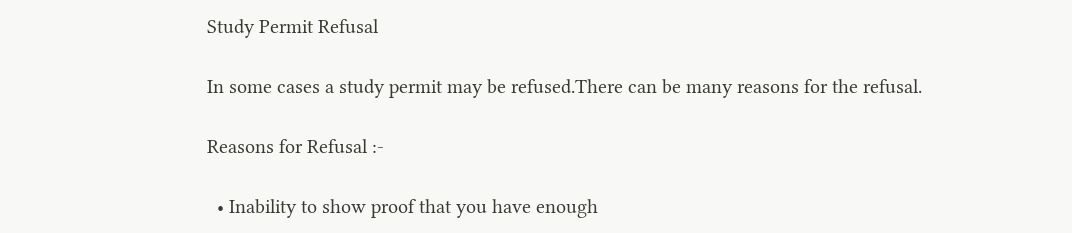Study Permit Refusal

In some cases a study permit may be refused.There can be many reasons for the refusal.

Reasons for Refusal :-

  • Inability to show proof that you have enough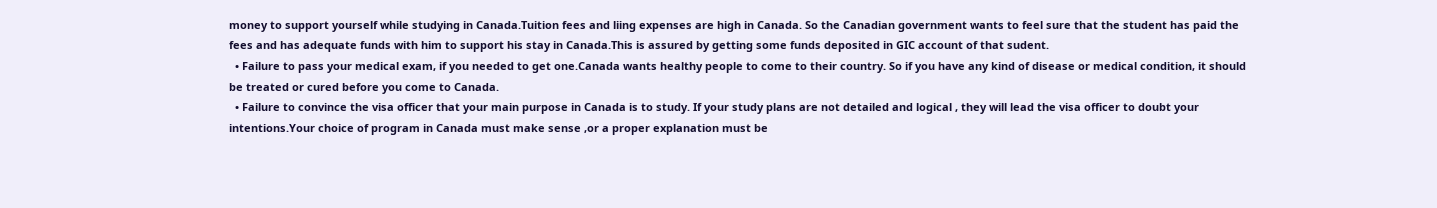money to support yourself while studying in Canada.Tuition fees and liing expenses are high in Canada. So the Canadian government wants to feel sure that the student has paid the fees and has adequate funds with him to support his stay in Canada.This is assured by getting some funds deposited in GIC account of that sudent.
  • Failure to pass your medical exam, if you needed to get one.Canada wants healthy people to come to their country. So if you have any kind of disease or medical condition, it should be treated or cured before you come to Canada.
  • Failure to convince the visa officer that your main purpose in Canada is to study. If your study plans are not detailed and logical , they will lead the visa officer to doubt your intentions.Your choice of program in Canada must make sense ,or a proper explanation must be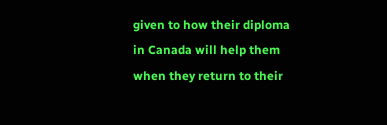given to how their diploma in Canada will help them when they return to their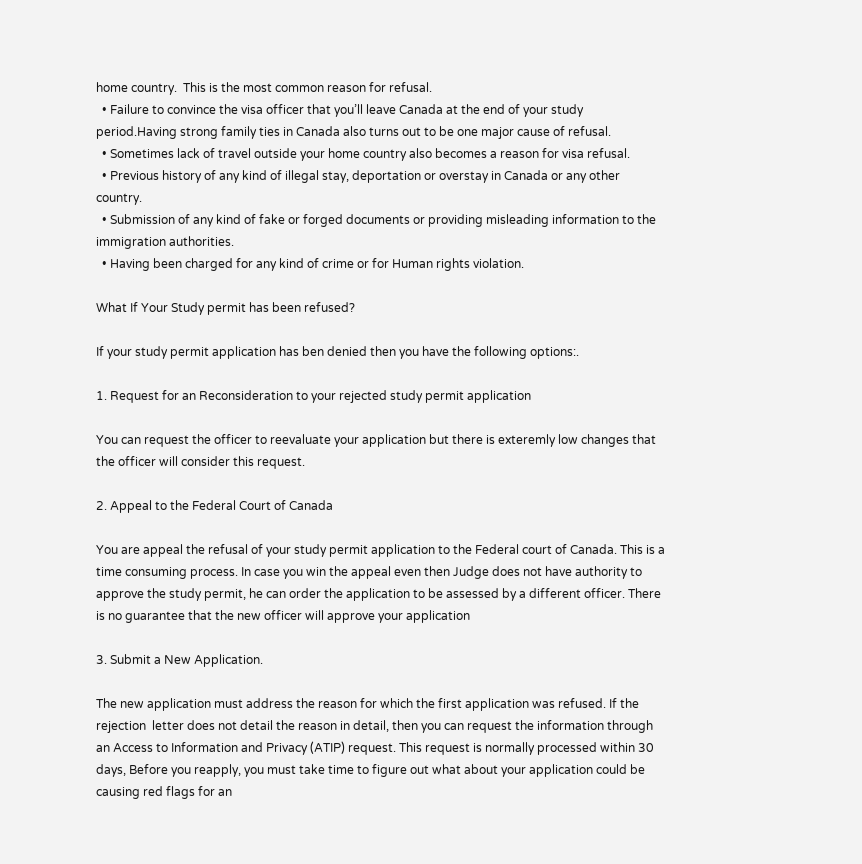home country.  This is the most common reason for refusal.
  • Failure to convince the visa officer that you’ll leave Canada at the end of your study period.Having strong family ties in Canada also turns out to be one major cause of refusal.
  • Sometimes lack of travel outside your home country also becomes a reason for visa refusal.
  • Previous history of any kind of illegal stay, deportation or overstay in Canada or any other country.
  • Submission of any kind of fake or forged documents or providing misleading information to the immigration authorities.
  • Having been charged for any kind of crime or for Human rights violation.

What If Your Study permit has been refused?

If your study permit application has ben denied then you have the following options:.

1. Request for an Reconsideration to your rejected study permit application

You can request the officer to reevaluate your application but there is exteremly low changes that the officer will consider this request.

2. Appeal to the Federal Court of Canada

You are appeal the refusal of your study permit application to the Federal court of Canada. This is a time consuming process. In case you win the appeal even then Judge does not have authority to approve the study permit, he can order the application to be assessed by a different officer. There is no guarantee that the new officer will approve your application

3. Submit a New Application.

The new application must address the reason for which the first application was refused. If the rejection  letter does not detail the reason in detail, then you can request the information through an Access to Information and Privacy (ATIP) request. This request is normally processed within 30 days, Before you reapply, you must take time to figure out what about your application could be causing red flags for an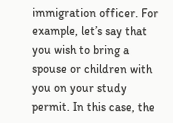immigration officer. For example, let’s say that you wish to bring a spouse or children with you on your study permit. In this case, the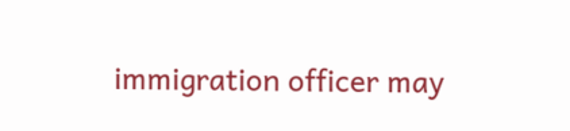immigration officer may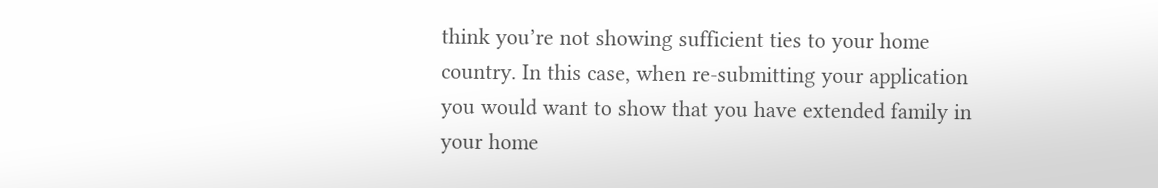think you’re not showing sufficient ties to your home country. In this case, when re-submitting your application you would want to show that you have extended family in your home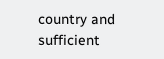country and sufficient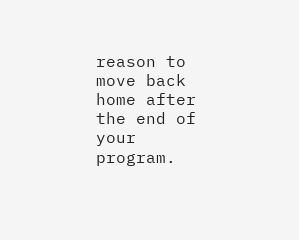reason to move back home after the end of your program.